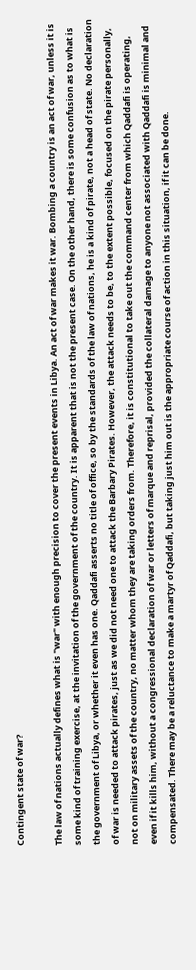Contingent state of war?

The law of nations actually defines what is "war" with enough precision to cover the present events in Libya. An act of war makes it war. Bombing a country is an act of war, unless it is some kind of training exercise, at the invitation of the government of the country. It is apparent that is not the present case. On the other hand, there is some confusion as to what is the government of Libya, or whether it even has one. Qaddafi asserts no title of office, so by the standards of the law of nations, he is a kind of pirate, not a head of state. No declaration of war is needed to attack pirates, just as we did not need one to attack the Barbary Pirates. However, the attack needs to be, to the extent possible, focused on the pirate personally, not on military assets of the country, no matter whom they are taking orders from. Therefore, it is constitutional to take out the command center from which Qaddafi is operating, even if it kills him, without a congressional declaration of war or letters of marque and reprisal, provided the collateral damage to anyone not associated with Qaddafi is minimal and compensated. There may be a reluctance to make a martyr of Qaddafi, but taking just him out is the appropriate course of action in this situation, if it can be done.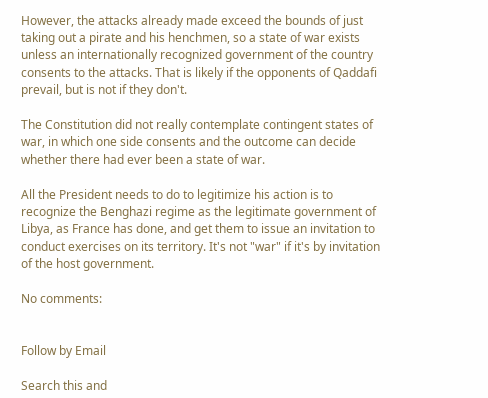However, the attacks already made exceed the bounds of just taking out a pirate and his henchmen, so a state of war exists unless an internationally recognized government of the country consents to the attacks. That is likely if the opponents of Qaddafi prevail, but is not if they don't.

The Constitution did not really contemplate contingent states of war, in which one side consents and the outcome can decide whether there had ever been a state of war.

All the President needs to do to legitimize his action is to recognize the Benghazi regime as the legitimate government of Libya, as France has done, and get them to issue an invitation to conduct exercises on its territory. It's not "war" if it's by invitation of the host government.

No comments:


Follow by Email

Search this and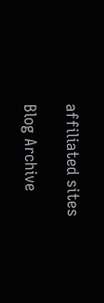affiliated sites

Blog Archive